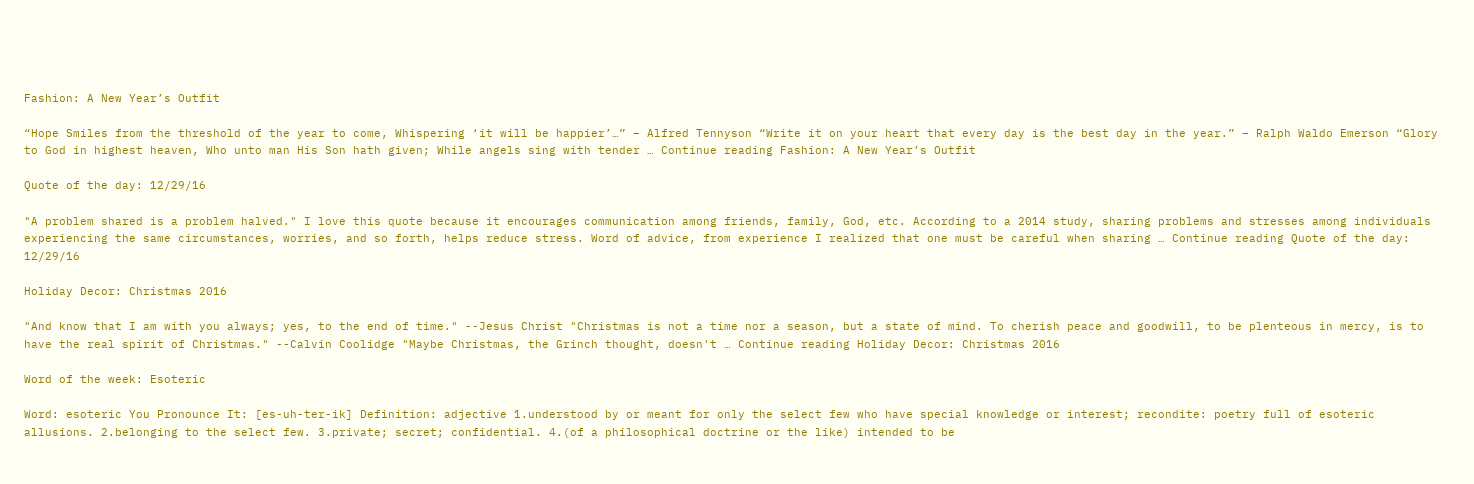Fashion: A New Year’s Outfit

“Hope Smiles from the threshold of the year to come, Whispering ‘it will be happier’…” – Alfred Tennyson “Write it on your heart that every day is the best day in the year.” – Ralph Waldo Emerson “Glory to God in highest heaven, Who unto man His Son hath given; While angels sing with tender … Continue reading Fashion: A New Year’s Outfit

Quote of the day: 12/29/16

"A problem shared is a problem halved." I love this quote because it encourages communication among friends, family, God, etc. According to a 2014 study, sharing problems and stresses among individuals experiencing the same circumstances, worries, and so forth, helps reduce stress. Word of advice, from experience I realized that one must be careful when sharing … Continue reading Quote of the day: 12/29/16

Holiday Decor: Christmas 2016

"And know that I am with you always; yes, to the end of time." --Jesus Christ "Christmas is not a time nor a season, but a state of mind. To cherish peace and goodwill, to be plenteous in mercy, is to have the real spirit of Christmas." --Calvin Coolidge "Maybe Christmas, the Grinch thought, doesn't … Continue reading Holiday Decor: Christmas 2016

Word of the week: Esoteric

Word: esoteric You Pronounce It: [es-uh-ter-ik] Definition: adjective 1.understood by or meant for only the select few who have special knowledge or interest; recondite: poetry full of esoteric allusions. 2.belonging to the select few. 3.private; secret; confidential. 4.(of a philosophical doctrine or the like) intended to be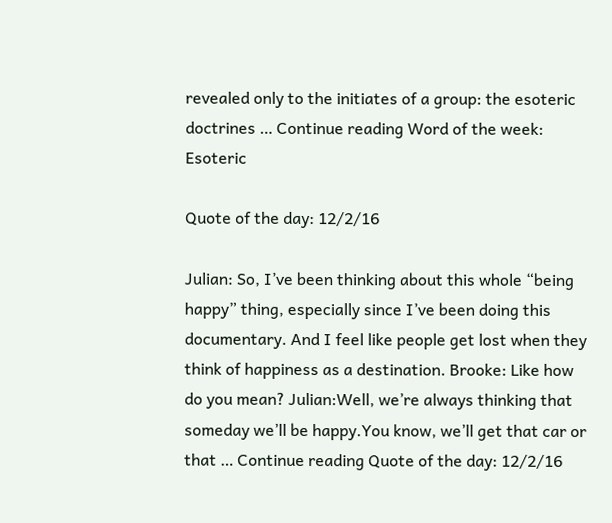revealed only to the initiates of a group: the esoteric doctrines … Continue reading Word of the week: Esoteric

Quote of the day: 12/2/16

Julian: So, I’ve been thinking about this whole “being happy” thing, especially since I’ve been doing this documentary. And I feel like people get lost when they think of happiness as a destination. Brooke: Like how do you mean? Julian:Well, we’re always thinking that someday we’ll be happy.You know, we’ll get that car or that … Continue reading Quote of the day: 12/2/16